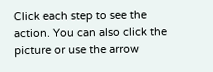Click each step to see the action. You can also click the picture or use the arrow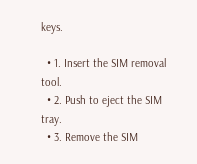keys.

  • 1. Insert the SIM removal tool.
  • 2. Push to eject the SIM tray.
  • 3. Remove the SIM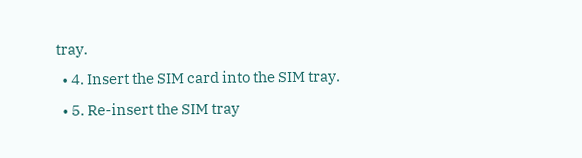tray.
  • 4. Insert the SIM card into the SIM tray.
  • 5. Re-insert the SIM tray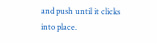and push until it clicks into place.